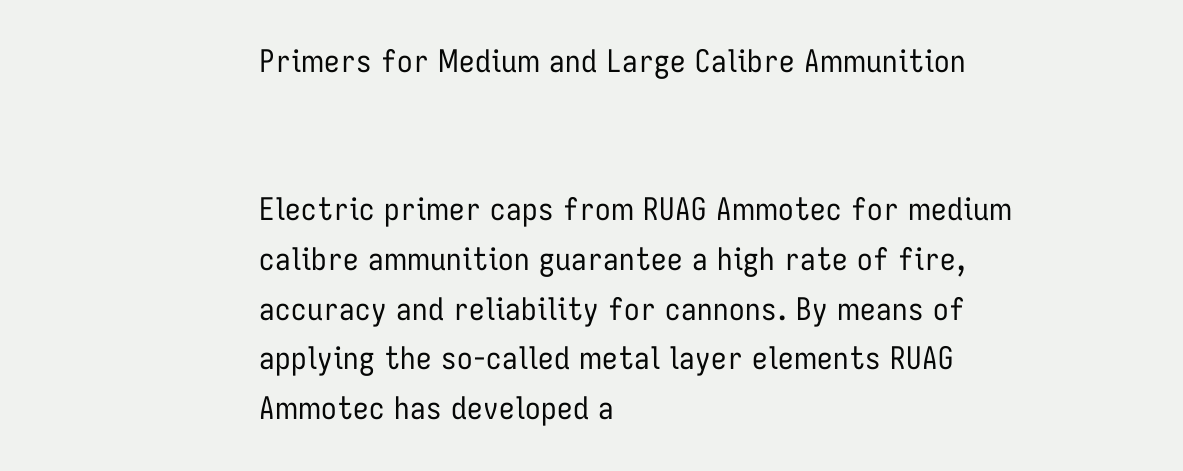Primers for Medium and Large Calibre Ammunition


Electric primer caps from RUAG Ammotec for medium calibre ammunition guarantee a high rate of fire, accuracy and reliability for cannons. By means of applying the so-called metal layer elements RUAG Ammotec has developed a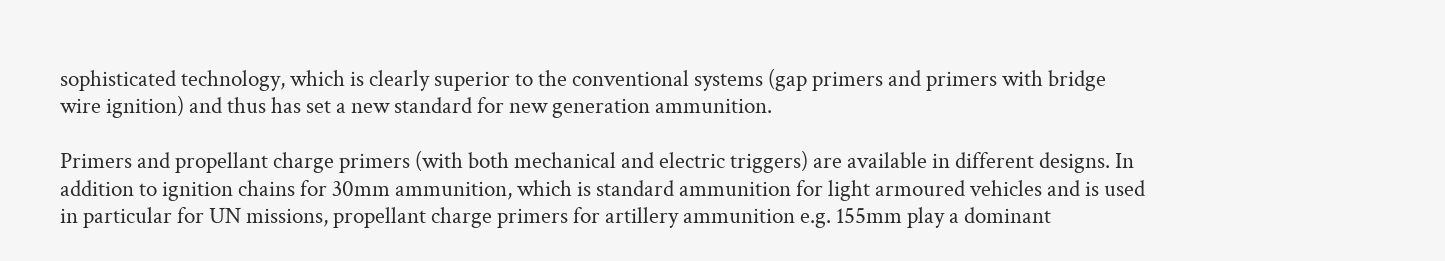sophisticated technology, which is clearly superior to the conventional systems (gap primers and primers with bridge wire ignition) and thus has set a new standard for new generation ammunition.

Primers and propellant charge primers (with both mechanical and electric triggers) are available in different designs. In addition to ignition chains for 30mm ammunition, which is standard ammunition for light armoured vehicles and is used in particular for UN missions, propellant charge primers for artillery ammunition e.g. 155mm play a dominant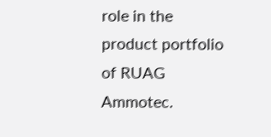role in the product portfolio of RUAG Ammotec.